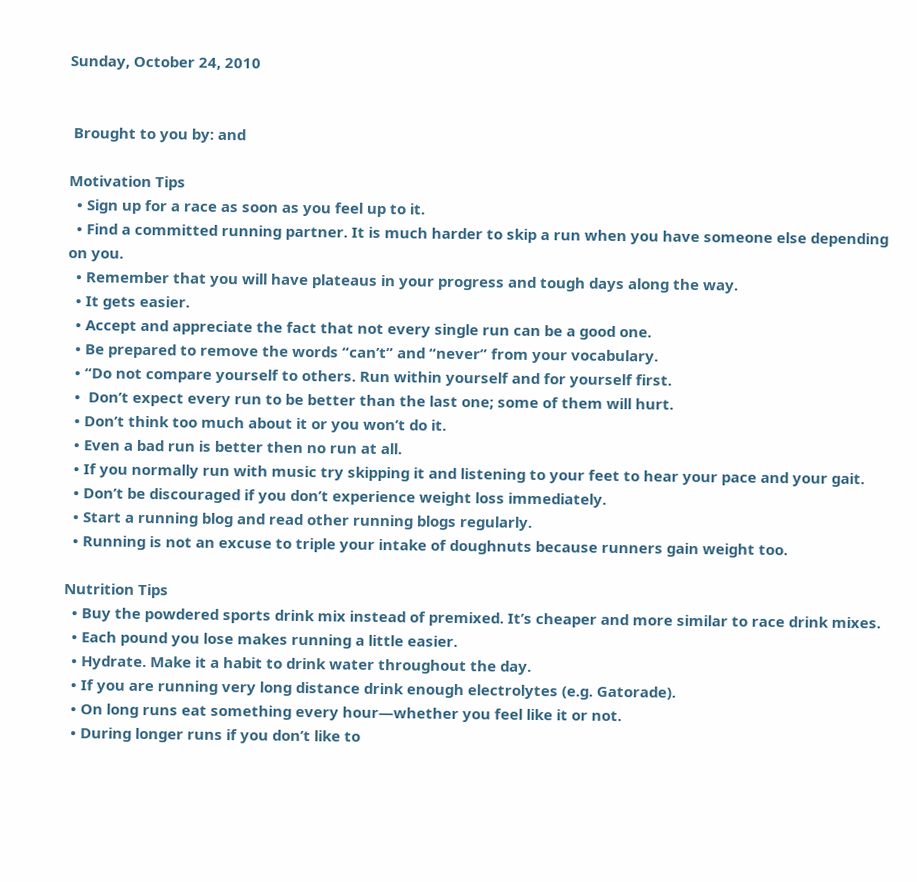Sunday, October 24, 2010


 Brought to you by: and

Motivation Tips
  • Sign up for a race as soon as you feel up to it.
  • Find a committed running partner. It is much harder to skip a run when you have someone else depending on you.
  • Remember that you will have plateaus in your progress and tough days along the way.
  • It gets easier.
  • Accept and appreciate the fact that not every single run can be a good one.
  • Be prepared to remove the words “can’t” and “never” from your vocabulary.
  • “Do not compare yourself to others. Run within yourself and for yourself first.
  •  Don’t expect every run to be better than the last one; some of them will hurt.
  • Don’t think too much about it or you won’t do it.
  • Even a bad run is better then no run at all.
  • If you normally run with music try skipping it and listening to your feet to hear your pace and your gait.
  • Don’t be discouraged if you don’t experience weight loss immediately.
  • Start a running blog and read other running blogs regularly.
  • Running is not an excuse to triple your intake of doughnuts because runners gain weight too.

Nutrition Tips
  • Buy the powdered sports drink mix instead of premixed. It’s cheaper and more similar to race drink mixes.
  • Each pound you lose makes running a little easier.
  • Hydrate. Make it a habit to drink water throughout the day.
  • If you are running very long distance drink enough electrolytes (e.g. Gatorade).
  • On long runs eat something every hour—whether you feel like it or not.
  • During longer runs if you don’t like to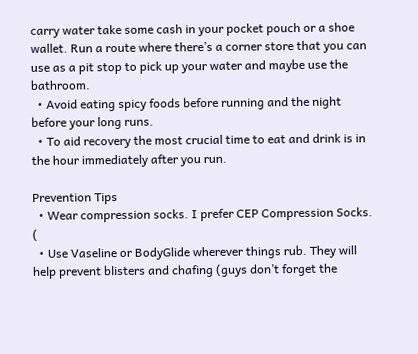carry water take some cash in your pocket pouch or a shoe wallet. Run a route where there’s a corner store that you can use as a pit stop to pick up your water and maybe use the bathroom.
  • Avoid eating spicy foods before running and the night before your long runs.
  • To aid recovery the most crucial time to eat and drink is in the hour immediately after you run.

Prevention Tips
  • Wear compression socks. I prefer CEP Compression Socks. (
  • Use Vaseline or BodyGlide wherever things rub. They will help prevent blisters and chafing (guys don’t forget the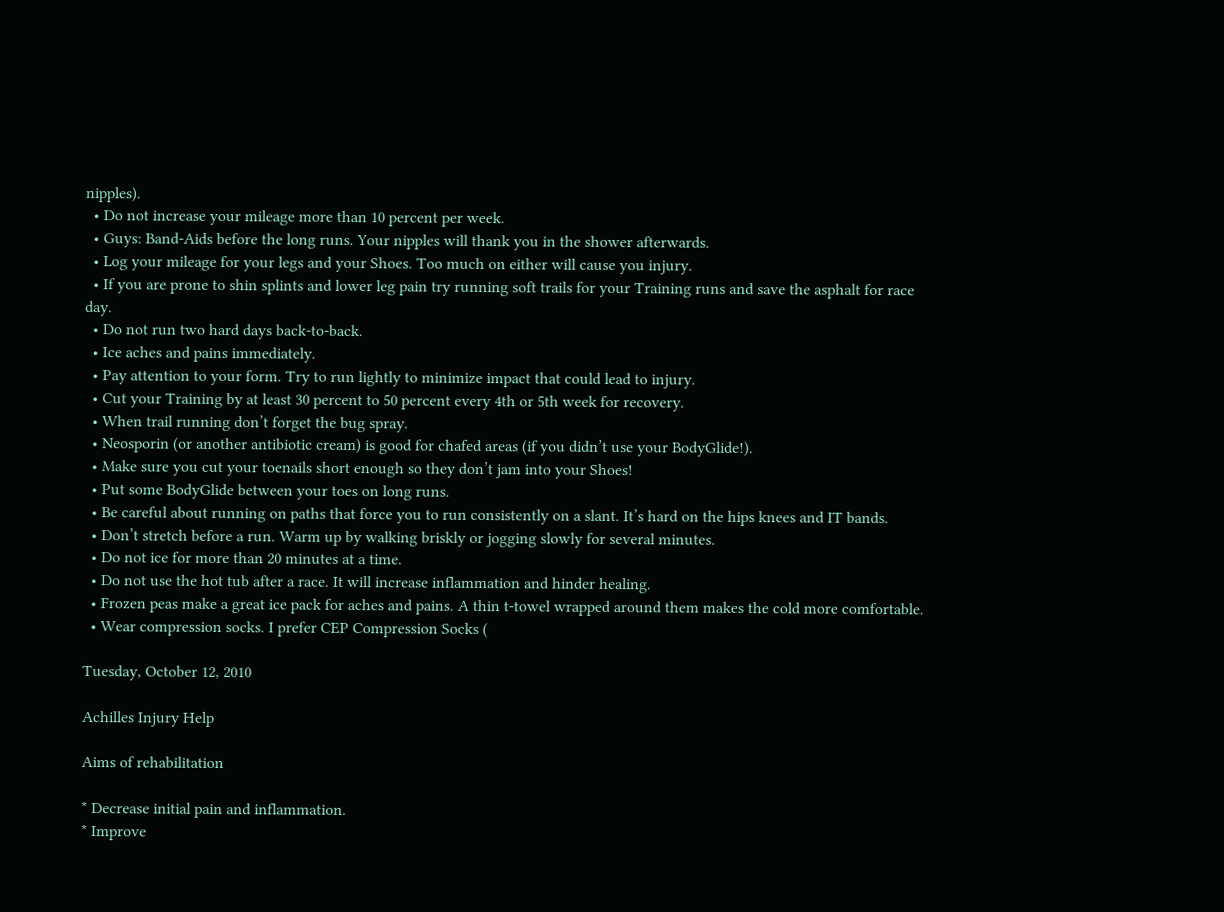nipples).
  • Do not increase your mileage more than 10 percent per week.
  • Guys: Band-Aids before the long runs. Your nipples will thank you in the shower afterwards.
  • Log your mileage for your legs and your Shoes. Too much on either will cause you injury.
  • If you are prone to shin splints and lower leg pain try running soft trails for your Training runs and save the asphalt for race day.
  • Do not run two hard days back-to-back.
  • Ice aches and pains immediately.
  • Pay attention to your form. Try to run lightly to minimize impact that could lead to injury.
  • Cut your Training by at least 30 percent to 50 percent every 4th or 5th week for recovery.
  • When trail running don’t forget the bug spray.
  • Neosporin (or another antibiotic cream) is good for chafed areas (if you didn’t use your BodyGlide!).
  • Make sure you cut your toenails short enough so they don’t jam into your Shoes!
  • Put some BodyGlide between your toes on long runs.
  • Be careful about running on paths that force you to run consistently on a slant. It’s hard on the hips knees and IT bands.
  • Don’t stretch before a run. Warm up by walking briskly or jogging slowly for several minutes.
  • Do not ice for more than 20 minutes at a time.
  • Do not use the hot tub after a race. It will increase inflammation and hinder healing.
  • Frozen peas make a great ice pack for aches and pains. A thin t-towel wrapped around them makes the cold more comfortable.
  • Wear compression socks. I prefer CEP Compression Socks (

Tuesday, October 12, 2010

Achilles Injury Help

Aims of rehabilitation

* Decrease initial pain and inflammation.
* Improve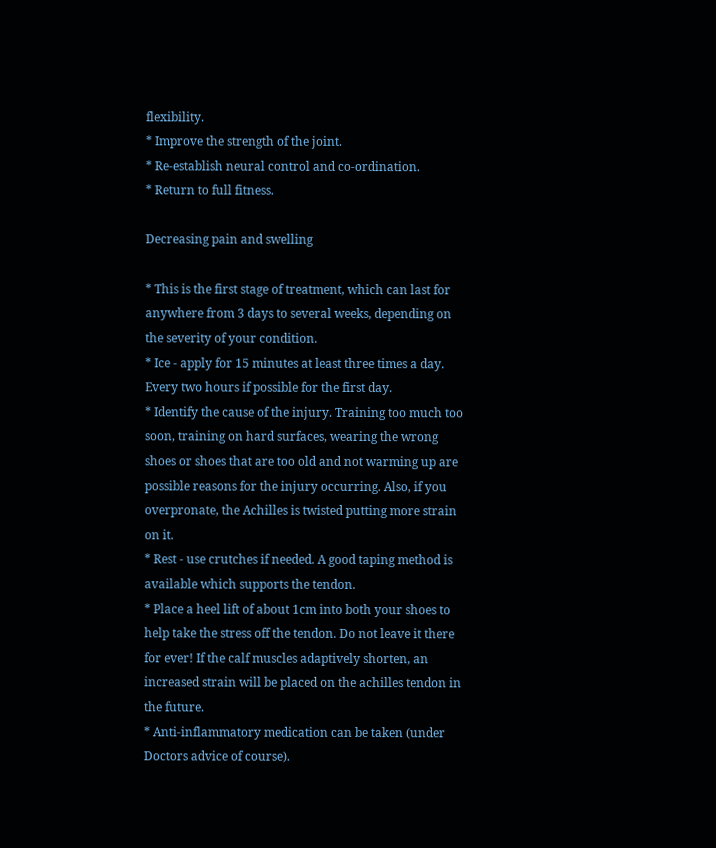flexibility.
* Improve the strength of the joint.
* Re-establish neural control and co-ordination.
* Return to full fitness.

Decreasing pain and swelling

* This is the first stage of treatment, which can last for anywhere from 3 days to several weeks, depending on the severity of your condition.
* Ice - apply for 15 minutes at least three times a day. Every two hours if possible for the first day.
* Identify the cause of the injury. Training too much too soon, training on hard surfaces, wearing the wrong shoes or shoes that are too old and not warming up are possible reasons for the injury occurring. Also, if you overpronate, the Achilles is twisted putting more strain on it.
* Rest - use crutches if needed. A good taping method is available which supports the tendon.
* Place a heel lift of about 1cm into both your shoes to help take the stress off the tendon. Do not leave it there for ever! If the calf muscles adaptively shorten, an increased strain will be placed on the achilles tendon in the future.
* Anti-inflammatory medication can be taken (under Doctors advice of course).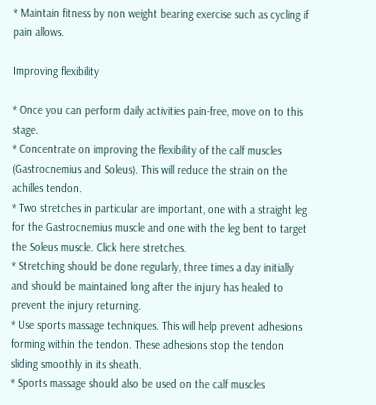* Maintain fitness by non weight bearing exercise such as cycling if pain allows.

Improving flexibility

* Once you can perform daily activities pain-free, move on to this stage.
* Concentrate on improving the flexibility of the calf muscles (Gastrocnemius and Soleus). This will reduce the strain on the achilles tendon.
* Two stretches in particular are important, one with a straight leg for the Gastrocnemius muscle and one with the leg bent to target the Soleus muscle. Click here stretches.
* Stretching should be done regularly, three times a day initially and should be maintained long after the injury has healed to prevent the injury returning.
* Use sports massage techniques. This will help prevent adhesions forming within the tendon. These adhesions stop the tendon sliding smoothly in its sheath.
* Sports massage should also be used on the calf muscles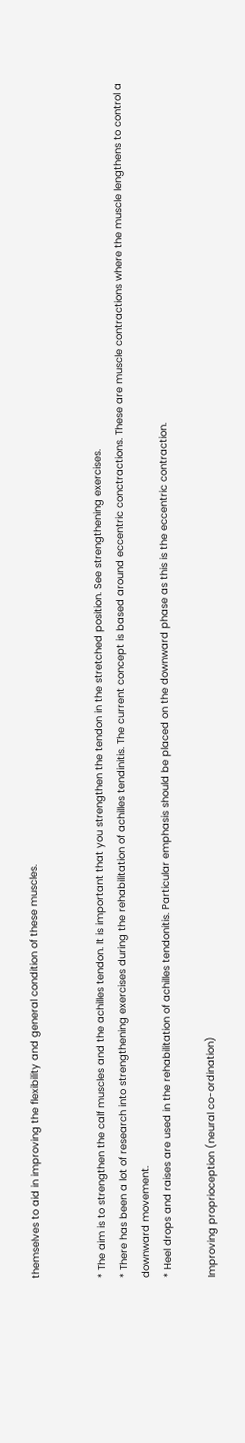themselves to aid in improving the flexibility and general condition of these muscles.


* The aim is to strengthen the calf muscles and the achilles tendon. It is important that you strengthen the tendon in the stretched position. See strengthening exercises.
* There has been a lot of research into strengthening exercises during the rehabilitation of achilles tendinitis. The current concept is based around eccentric conctractions. These are muscle contractions where the muscle lengthens to control a downward movement.
* Heel drops and raises are used in the rehabilitation of achilles tendonitis. Particular emphasis should be placed on the downward phase as this is the eccentric contraction.

Improving proprioception (neural co-ordination)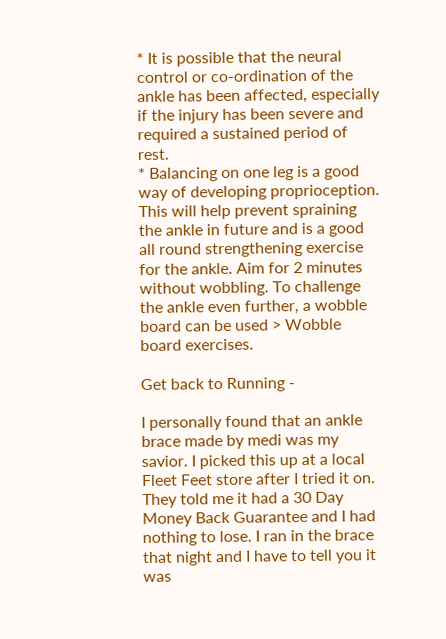* It is possible that the neural control or co-ordination of the ankle has been affected, especially if the injury has been severe and required a sustained period of rest.
* Balancing on one leg is a good way of developing proprioception. This will help prevent spraining the ankle in future and is a good all round strengthening exercise for the ankle. Aim for 2 minutes without wobbling. To challenge the ankle even further, a wobble board can be used > Wobble board exercises.

Get back to Running -

I personally found that an ankle brace made by medi was my savior. I picked this up at a local Fleet Feet store after I tried it on. They told me it had a 30 Day Money Back Guarantee and I had nothing to lose. I ran in the brace that night and I have to tell you it was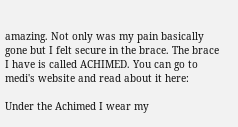amazing. Not only was my pain basically gone but I felt secure in the brace. The brace I have is called ACHIMED. You can go to medi's website and read about it here:

Under the Achimed I wear my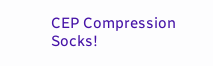CEP Compression Socks!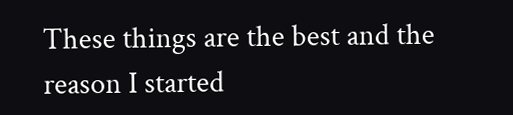These things are the best and the reason I started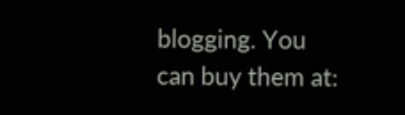blogging. You can buy them at: